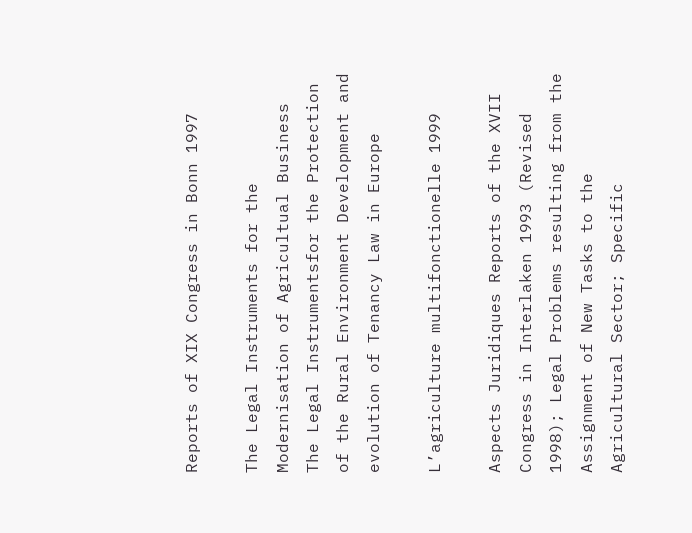Reports of XIX Congress in Bonn 1997

The Legal Instruments for the Modernisation of Agricultual Business The Legal Instrumentsfor the Protection of the Rural Environment Development and evolution of Tenancy Law in Europe

L’agriculture multifonctionelle 1999

Aspects Juridiques Reports of the XVII Congress in Interlaken 1993 (Revised 1998); Legal Problems resulting from the Assignment of New Tasks to the Agricultural Sector; Specific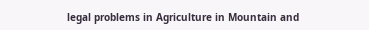legal problems in Agriculture in Mountain and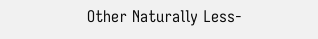Other Naturally Less-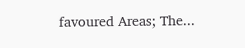favoured Areas; The...